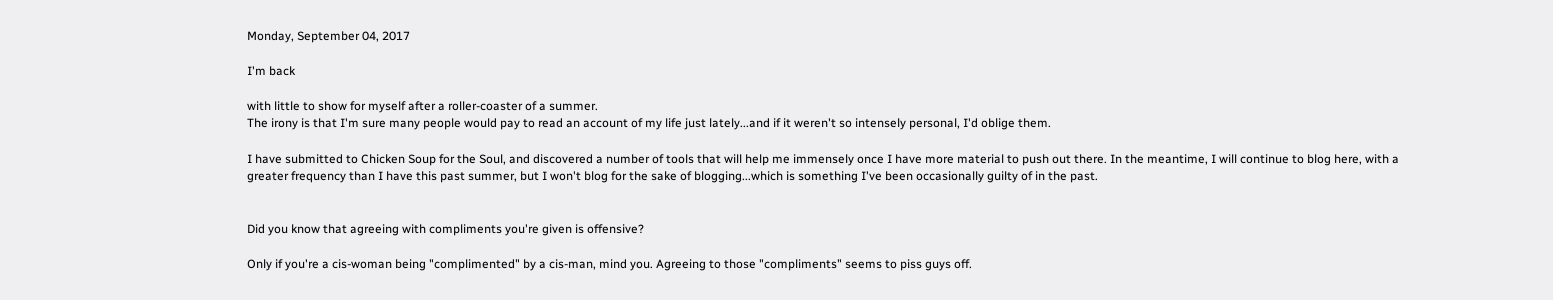Monday, September 04, 2017

I'm back

with little to show for myself after a roller-coaster of a summer.
The irony is that I'm sure many people would pay to read an account of my life just lately...and if it weren't so intensely personal, I'd oblige them.

I have submitted to Chicken Soup for the Soul, and discovered a number of tools that will help me immensely once I have more material to push out there. In the meantime, I will continue to blog here, with a greater frequency than I have this past summer, but I won't blog for the sake of blogging...which is something I've been occasionally guilty of in the past.


Did you know that agreeing with compliments you're given is offensive?

Only if you're a cis-woman being "complimented" by a cis-man, mind you. Agreeing to those "compliments" seems to piss guys off.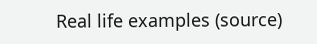Real life examples (source)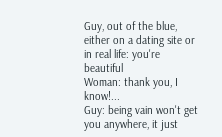Guy, out of the blue, either on a dating site or in real life: you're beautiful
Woman: thank you, I know!...
Guy: being vain won't get you anywhere, it just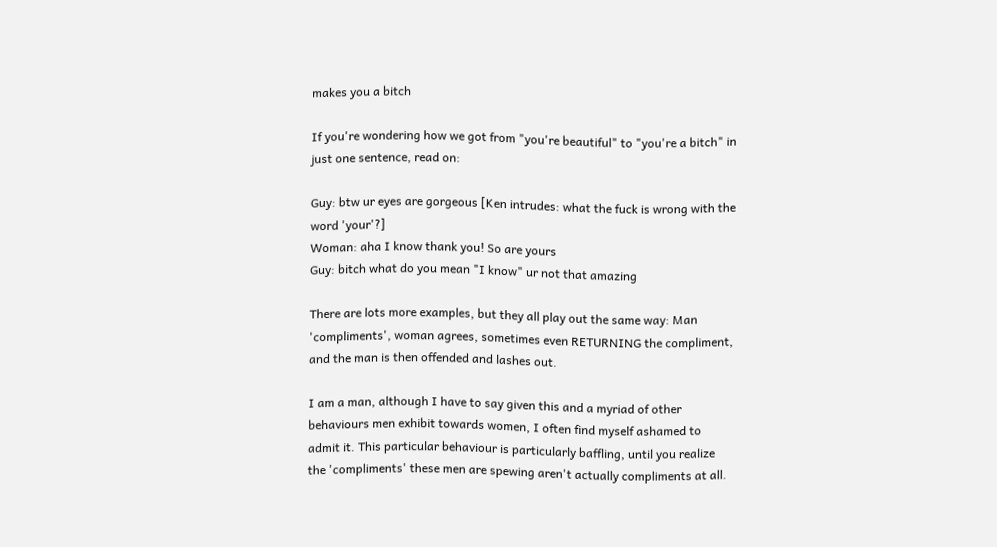makes you a bitch

If you're wondering how we got from "you're beautiful" to "you're a bitch" in just one sentence, read on:

Guy: btw ur eyes are gorgeous [Ken intrudes: what the fuck is wrong with the word 'your'?]
Woman: aha I know thank you! So are yours
Guy: bitch what do you mean "I know" ur not that amazing

There are lots more examples, but they all play out the same way: Man 'compliments', woman agrees, sometimes even RETURNING the compliment, and the man is then offended and lashes out.

I am a man, although I have to say given this and a myriad of other behaviours men exhibit towards women, I often find myself ashamed to admit it. This particular behaviour is particularly baffling, until you realize the 'compliments' these men are spewing aren't actually compliments at all.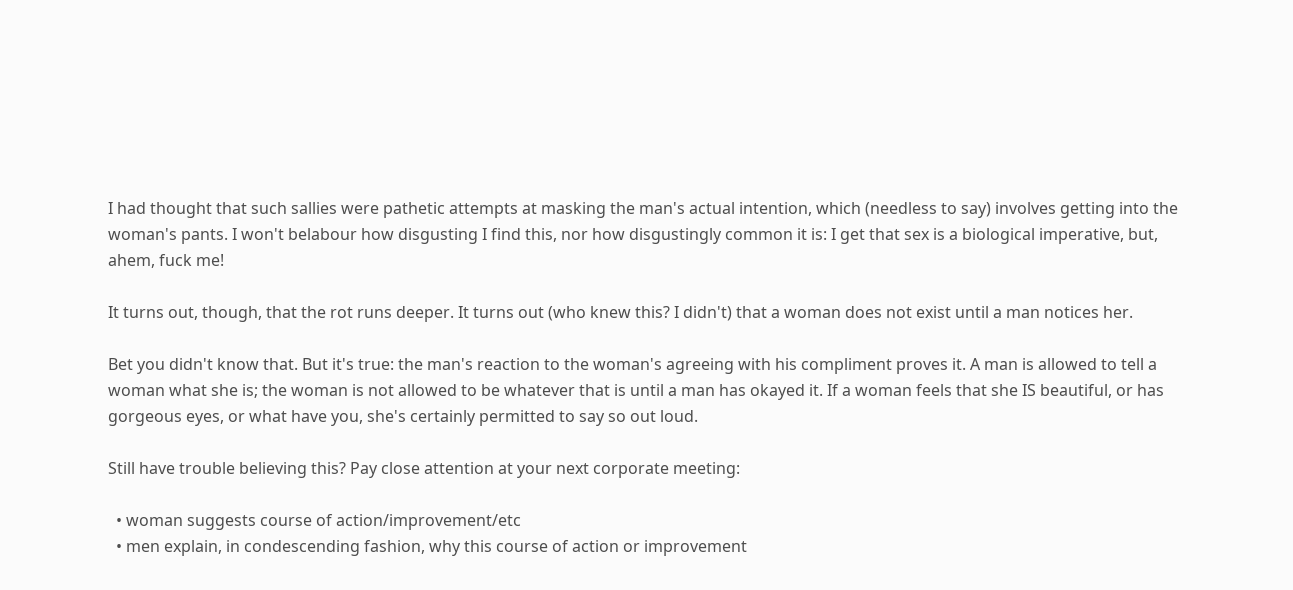I had thought that such sallies were pathetic attempts at masking the man's actual intention, which (needless to say) involves getting into the woman's pants. I won't belabour how disgusting I find this, nor how disgustingly common it is: I get that sex is a biological imperative, but, ahem, fuck me!

It turns out, though, that the rot runs deeper. It turns out (who knew this? I didn't) that a woman does not exist until a man notices her.

Bet you didn't know that. But it's true: the man's reaction to the woman's agreeing with his compliment proves it. A man is allowed to tell a woman what she is; the woman is not allowed to be whatever that is until a man has okayed it. If a woman feels that she IS beautiful, or has gorgeous eyes, or what have you, she's certainly permitted to say so out loud.

Still have trouble believing this? Pay close attention at your next corporate meeting:

  • woman suggests course of action/improvement/etc
  • men explain, in condescending fashion, why this course of action or improvement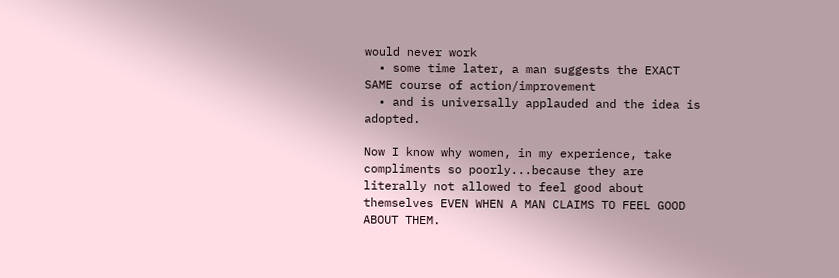would never work
  • some time later, a man suggests the EXACT SAME course of action/improvement
  • and is universally applauded and the idea is adopted.

Now I know why women, in my experience, take compliments so poorly...because they are literally not allowed to feel good about themselves EVEN WHEN A MAN CLAIMS TO FEEL GOOD ABOUT THEM.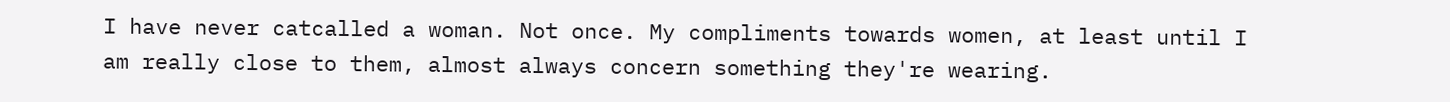I have never catcalled a woman. Not once. My compliments towards women, at least until I am really close to them, almost always concern something they're wearing.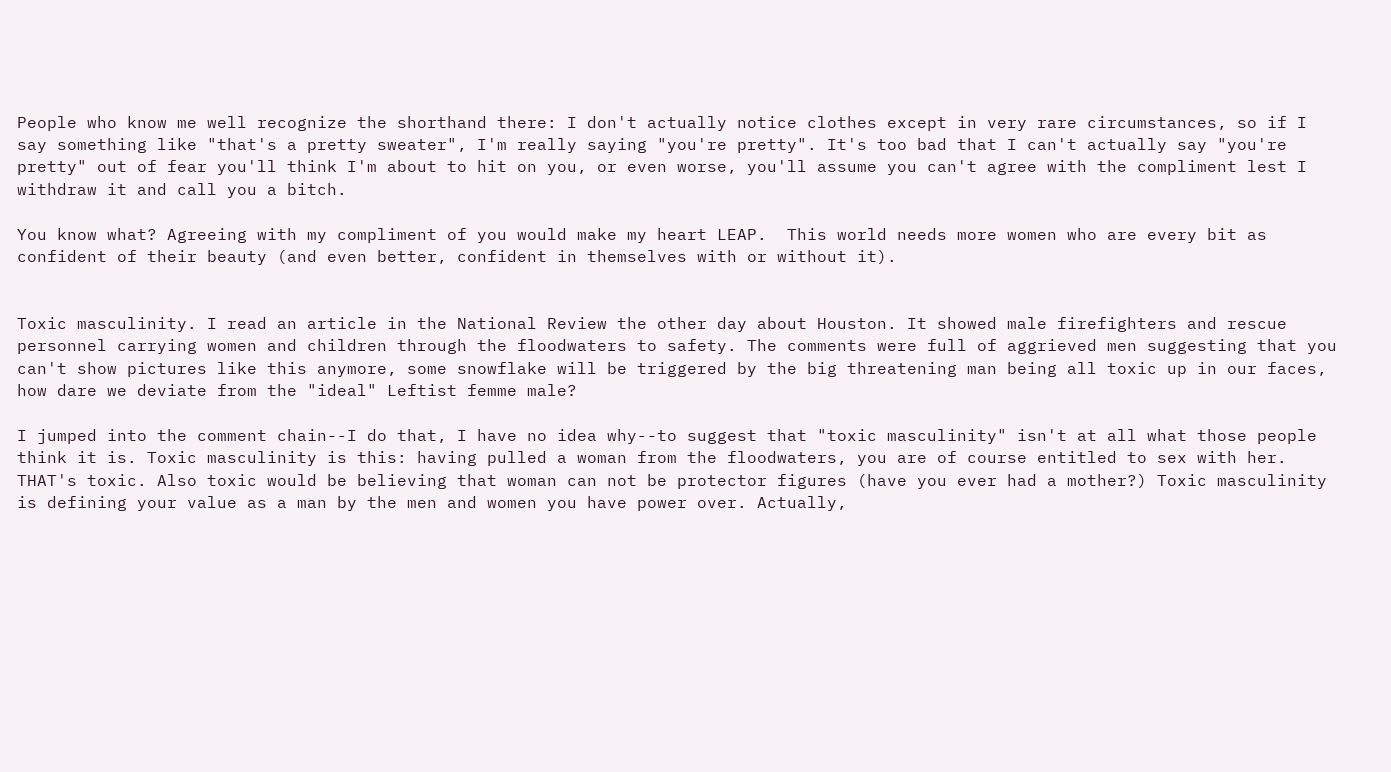People who know me well recognize the shorthand there: I don't actually notice clothes except in very rare circumstances, so if I say something like "that's a pretty sweater", I'm really saying "you're pretty". It's too bad that I can't actually say "you're pretty" out of fear you'll think I'm about to hit on you, or even worse, you'll assume you can't agree with the compliment lest I withdraw it and call you a bitch.

You know what? Agreeing with my compliment of you would make my heart LEAP.  This world needs more women who are every bit as confident of their beauty (and even better, confident in themselves with or without it).


Toxic masculinity. I read an article in the National Review the other day about Houston. It showed male firefighters and rescue personnel carrying women and children through the floodwaters to safety. The comments were full of aggrieved men suggesting that you can't show pictures like this anymore, some snowflake will be triggered by the big threatening man being all toxic up in our faces, how dare we deviate from the "ideal" Leftist femme male?

I jumped into the comment chain--I do that, I have no idea why--to suggest that "toxic masculinity" isn't at all what those people think it is. Toxic masculinity is this: having pulled a woman from the floodwaters, you are of course entitled to sex with her. THAT's toxic. Also toxic would be believing that woman can not be protector figures (have you ever had a mother?) Toxic masculinity is defining your value as a man by the men and women you have power over. Actually,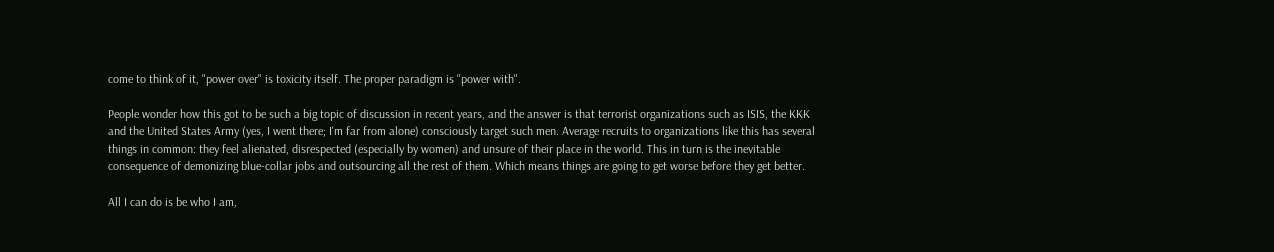come to think of it, "power over" is toxicity itself. The proper paradigm is "power with".

People wonder how this got to be such a big topic of discussion in recent years, and the answer is that terrorist organizations such as ISIS, the KKK and the United States Army (yes, I went there; I'm far from alone) consciously target such men. Average recruits to organizations like this has several things in common: they feel alienated, disrespected (especially by women) and unsure of their place in the world. This in turn is the inevitable consequence of demonizing blue-collar jobs and outsourcing all the rest of them. Which means things are going to get worse before they get better.

All I can do is be who I am,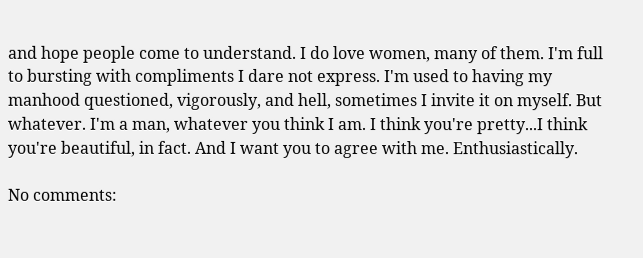and hope people come to understand. I do love women, many of them. I'm full to bursting with compliments I dare not express. I'm used to having my manhood questioned, vigorously, and hell, sometimes I invite it on myself. But whatever. I'm a man, whatever you think I am. I think you're pretty...I think you're beautiful, in fact. And I want you to agree with me. Enthusiastically.

No comments: